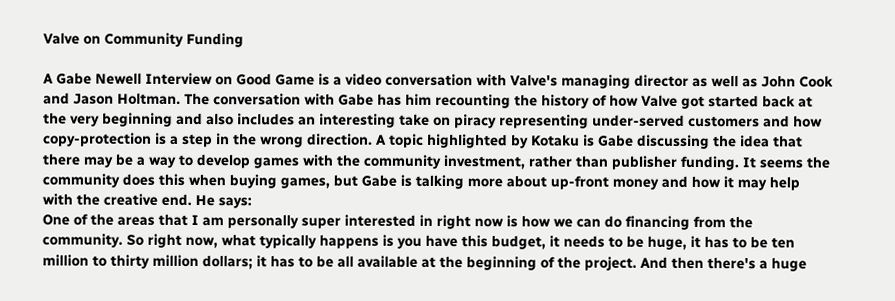Valve on Community Funding

A Gabe Newell Interview on Good Game is a video conversation with Valve's managing director as well as John Cook and Jason Holtman. The conversation with Gabe has him recounting the history of how Valve got started back at the very beginning and also includes an interesting take on piracy representing under-served customers and how copy-protection is a step in the wrong direction. A topic highlighted by Kotaku is Gabe discussing the idea that there may be a way to develop games with the community investment, rather than publisher funding. It seems the community does this when buying games, but Gabe is talking more about up-front money and how it may help with the creative end. He says:
One of the areas that I am personally super interested in right now is how we can do financing from the community. So right now, what typically happens is you have this budget, it needs to be huge, it has to be ten million to thirty million dollars; it has to be all available at the beginning of the project. And then there's a huge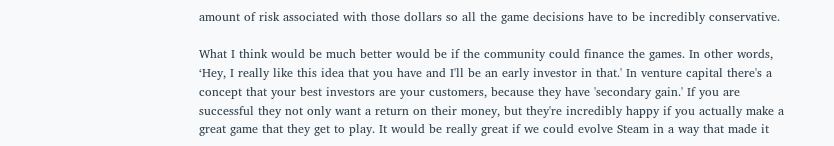amount of risk associated with those dollars so all the game decisions have to be incredibly conservative.

What I think would be much better would be if the community could finance the games. In other words, ‘Hey, I really like this idea that you have and I'll be an early investor in that.' In venture capital there's a concept that your best investors are your customers, because they have 'secondary gain.' If you are successful they not only want a return on their money, but they're incredibly happy if you actually make a great game that they get to play. It would be really great if we could evolve Steam in a way that made it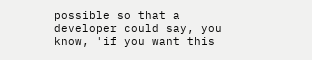possible so that a developer could say, you know, 'if you want this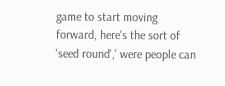game to start moving forward, here's the sort of 'seed round',' were people can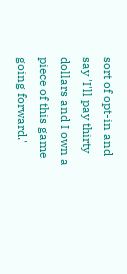sort of opt-in and say 'I'll pay thirty dollars and I own a piece of this game going forward.'